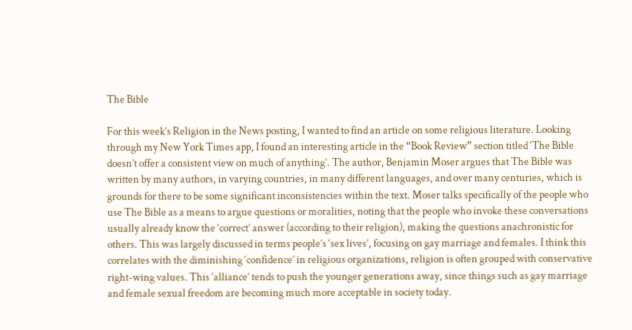The Bible

For this week’s Religion in the News posting, I wanted to find an article on some religious literature. Looking through my New York Times app, I found an interesting article in the “Book Review” section titled ‘The Bible doesn’t offer a consistent view on much of anything’. The author, Benjamin Moser argues that The Bible was written by many authors, in varying countries, in many different languages, and over many centuries, which is grounds for there to be some significant inconsistencies within the text. Moser talks specifically of the people who use The Bible as a means to argue questions or moralities, noting that the people who invoke these conversations usually already know the ‘correct’ answer (according to their religion), making the questions anachronistic for others. This was largely discussed in terms people’s ‘sex lives’, focusing on gay marriage and females. I think this correlates with the diminishing ‘confidence’ in religious organizations, religion is often grouped with conservative right-wing values. This ‘alliance’ tends to push the younger generations away, since things such as gay marriage and female sexual freedom are becoming much more acceptable in society today.